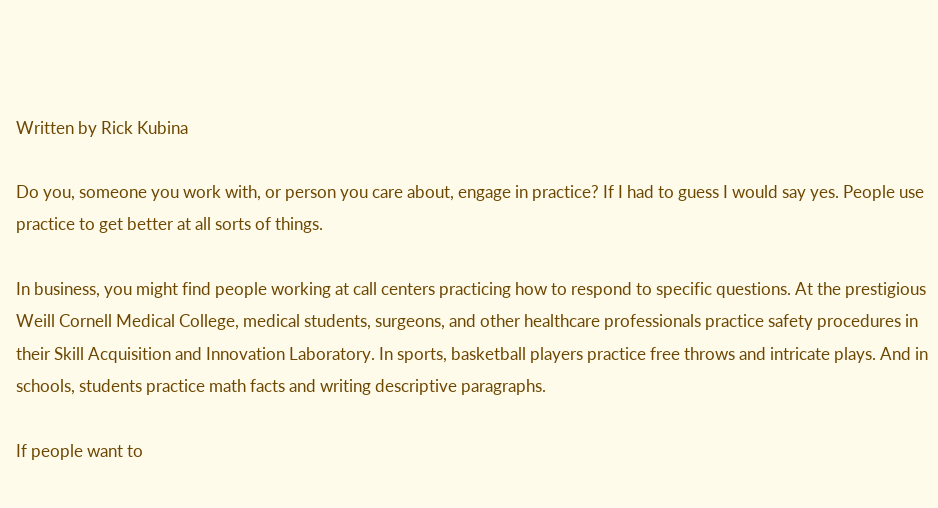Written by Rick Kubina

Do you, someone you work with, or person you care about, engage in practice? If I had to guess I would say yes. People use practice to get better at all sorts of things.

In business, you might find people working at call centers practicing how to respond to specific questions. At the prestigious Weill Cornell Medical College, medical students, surgeons, and other healthcare professionals practice safety procedures in their Skill Acquisition and Innovation Laboratory. In sports, basketball players practice free throws and intricate plays. And in schools, students practice math facts and writing descriptive paragraphs.

If people want to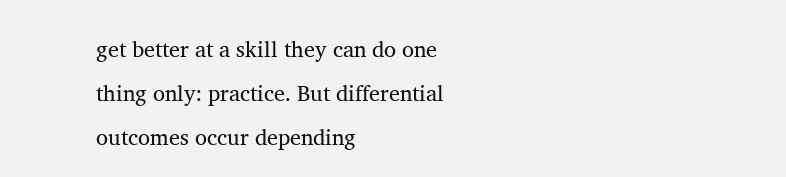get better at a skill they can do one thing only: practice. But differential outcomes occur depending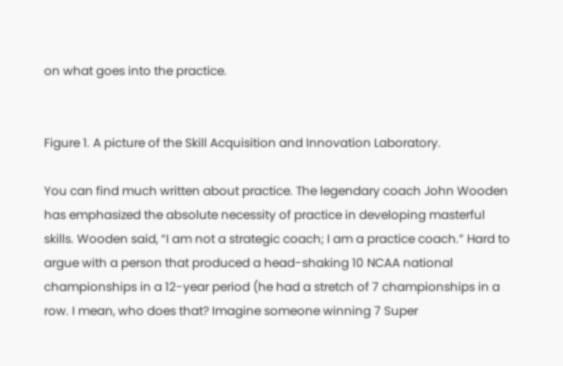on what goes into the practice.


Figure 1. A picture of the Skill Acquisition and Innovation Laboratory.

You can find much written about practice. The legendary coach John Wooden has emphasized the absolute necessity of practice in developing masterful skills. Wooden said, “I am not a strategic coach; I am a practice coach.” Hard to argue with a person that produced a head-shaking 10 NCAA national championships in a 12-year period (he had a stretch of 7 championships in a row. I mean, who does that? Imagine someone winning 7 Super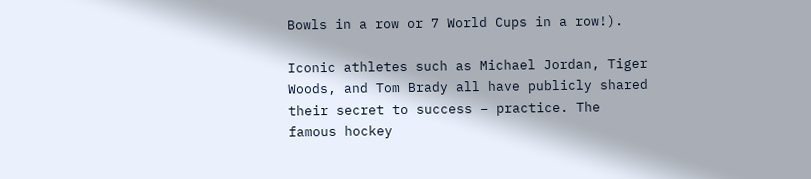Bowls in a row or 7 World Cups in a row!).

Iconic athletes such as Michael Jordan, Tiger Woods, and Tom Brady all have publicly shared their secret to success – practice. The famous hockey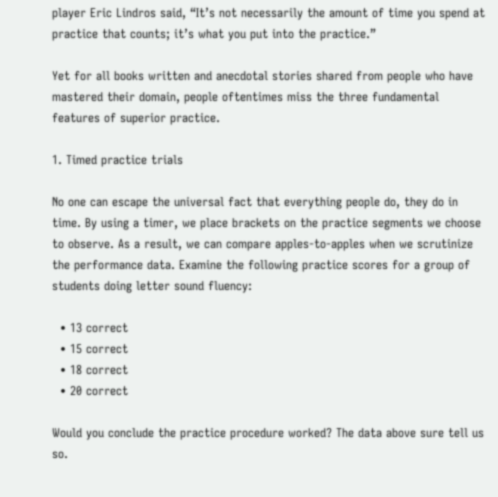player Eric Lindros said, “It’s not necessarily the amount of time you spend at practice that counts; it’s what you put into the practice.”

Yet for all books written and anecdotal stories shared from people who have mastered their domain, people oftentimes miss the three fundamental features of superior practice.

1. Timed practice trials

No one can escape the universal fact that everything people do, they do in time. By using a timer, we place brackets on the practice segments we choose to observe. As a result, we can compare apples-to-apples when we scrutinize the performance data. Examine the following practice scores for a group of students doing letter sound fluency:

  • 13 correct
  • 15 correct
  • 18 correct
  • 20 correct

Would you conclude the practice procedure worked? The data above sure tell us so.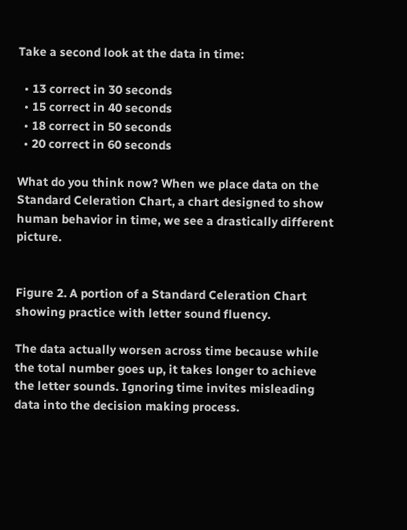Take a second look at the data in time:

  • 13 correct in 30 seconds
  • 15 correct in 40 seconds
  • 18 correct in 50 seconds
  • 20 correct in 60 seconds

What do you think now? When we place data on the Standard Celeration Chart, a chart designed to show human behavior in time, we see a drastically different picture.


Figure 2. A portion of a Standard Celeration Chart showing practice with letter sound fluency.

The data actually worsen across time because while the total number goes up, it takes longer to achieve the letter sounds. Ignoring time invites misleading data into the decision making process.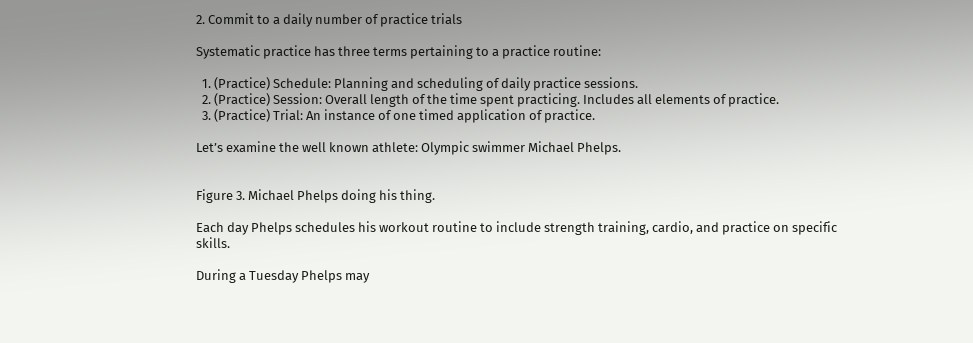2. Commit to a daily number of practice trials

Systematic practice has three terms pertaining to a practice routine:

  1. (Practice) Schedule: Planning and scheduling of daily practice sessions.
  2. (Practice) Session: Overall length of the time spent practicing. Includes all elements of practice.
  3. (Practice) Trial: An instance of one timed application of practice.

Let’s examine the well known athlete: Olympic swimmer Michael Phelps.


Figure 3. Michael Phelps doing his thing.

Each day Phelps schedules his workout routine to include strength training, cardio, and practice on specific skills.

During a Tuesday Phelps may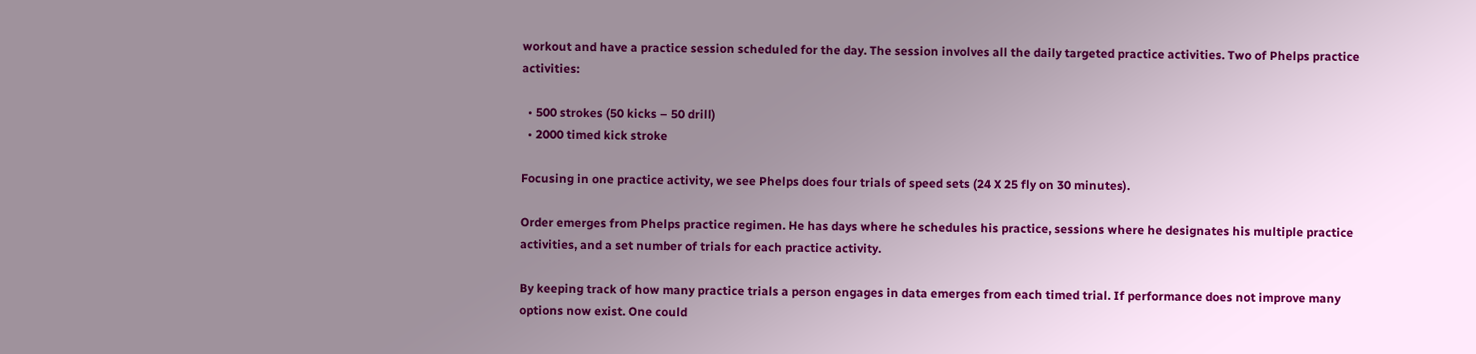workout and have a practice session scheduled for the day. The session involves all the daily targeted practice activities. Two of Phelps practice activities:

  • 500 strokes (50 kicks – 50 drill)
  • 2000 timed kick stroke

Focusing in one practice activity, we see Phelps does four trials of speed sets (24 X 25 fly on 30 minutes).

Order emerges from Phelps practice regimen. He has days where he schedules his practice, sessions where he designates his multiple practice activities, and a set number of trials for each practice activity.

By keeping track of how many practice trials a person engages in data emerges from each timed trial. If performance does not improve many options now exist. One could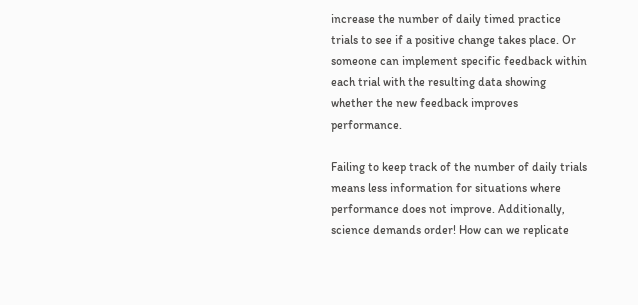increase the number of daily timed practice trials to see if a positive change takes place. Or someone can implement specific feedback within each trial with the resulting data showing whether the new feedback improves performance.

Failing to keep track of the number of daily trials means less information for situations where performance does not improve. Additionally, science demands order! How can we replicate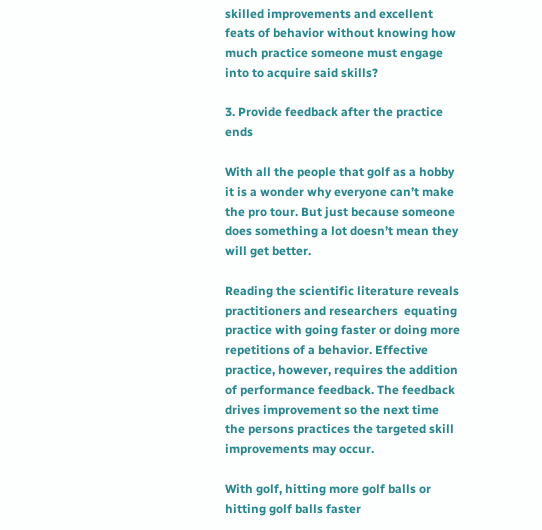skilled improvements and excellent feats of behavior without knowing how much practice someone must engage into to acquire said skills?

3. Provide feedback after the practice ends

With all the people that golf as a hobby it is a wonder why everyone can’t make the pro tour. But just because someone does something a lot doesn’t mean they will get better.

Reading the scientific literature reveals practitioners and researchers  equating practice with going faster or doing more repetitions of a behavior. Effective practice, however, requires the addition of performance feedback. The feedback drives improvement so the next time the persons practices the targeted skill improvements may occur.

With golf, hitting more golf balls or hitting golf balls faster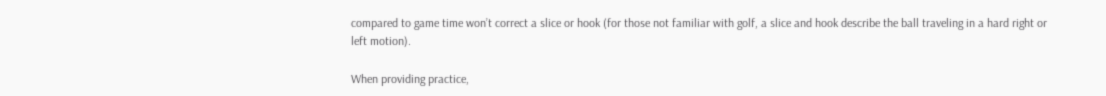compared to game time won’t correct a slice or hook (for those not familiar with golf, a slice and hook describe the ball traveling in a hard right or left motion).

When providing practice,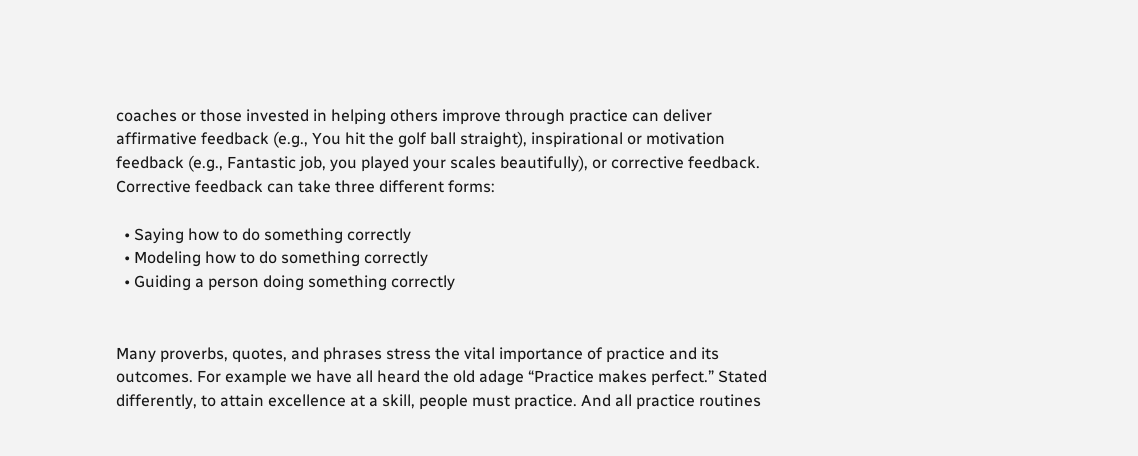coaches or those invested in helping others improve through practice can deliver affirmative feedback (e.g., You hit the golf ball straight), inspirational or motivation feedback (e.g., Fantastic job, you played your scales beautifully), or corrective feedback. Corrective feedback can take three different forms:

  • Saying how to do something correctly
  • Modeling how to do something correctly
  • Guiding a person doing something correctly


Many proverbs, quotes, and phrases stress the vital importance of practice and its outcomes. For example we have all heard the old adage “Practice makes perfect.” Stated differently, to attain excellence at a skill, people must practice. And all practice routines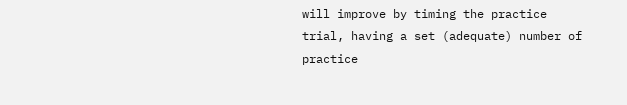will improve by timing the practice trial, having a set (adequate) number of practice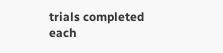trials completed each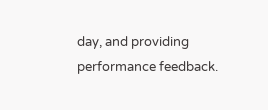day, and providing performance feedback.